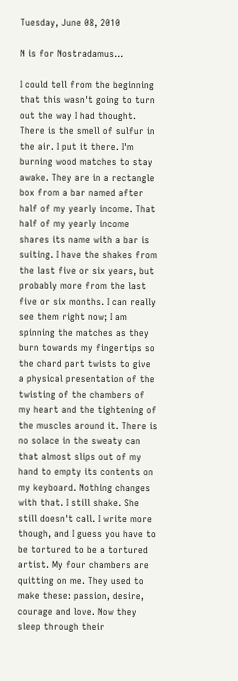Tuesday, June 08, 2010

N is for Nostradamus...

I could tell from the beginning that this wasn't going to turn out the way I had thought. There is the smell of sulfur in the air. I put it there. I'm burning wood matches to stay awake. They are in a rectangle box from a bar named after half of my yearly income. That half of my yearly income shares its name with a bar is suiting. I have the shakes from the last five or six years, but probably more from the last five or six months. I can really see them right now; I am spinning the matches as they burn towards my fingertips so the chard part twists to give a physical presentation of the twisting of the chambers of my heart and the tightening of the muscles around it. There is no solace in the sweaty can that almost slips out of my hand to empty its contents on my keyboard. Nothing changes with that. I still shake. She still doesn't call. I write more though, and I guess you have to be tortured to be a tortured artist. My four chambers are quitting on me. They used to make these: passion, desire, courage and love. Now they sleep through their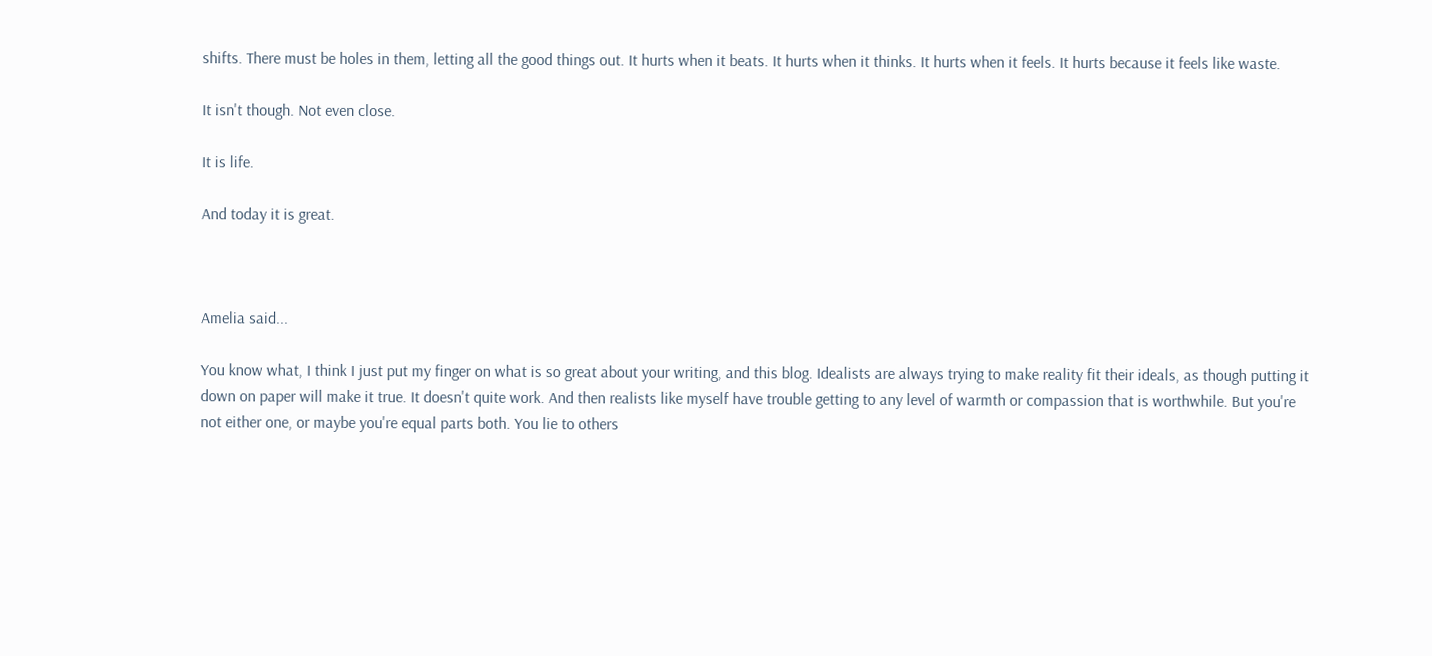shifts. There must be holes in them, letting all the good things out. It hurts when it beats. It hurts when it thinks. It hurts when it feels. It hurts because it feels like waste.

It isn't though. Not even close.

It is life.

And today it is great.



Amelia said...

You know what, I think I just put my finger on what is so great about your writing, and this blog. Idealists are always trying to make reality fit their ideals, as though putting it down on paper will make it true. It doesn't quite work. And then realists like myself have trouble getting to any level of warmth or compassion that is worthwhile. But you're not either one, or maybe you're equal parts both. You lie to others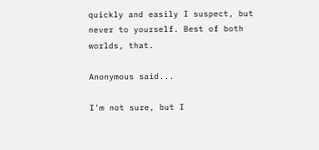quickly and easily I suspect, but never to yourself. Best of both worlds, that.

Anonymous said...

I'm not sure, but I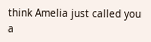think Amelia just called you a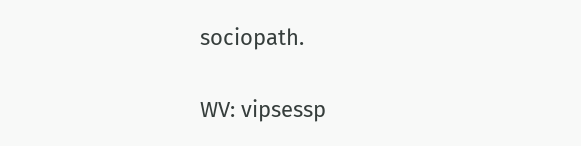sociopath.

WV: vipsessp